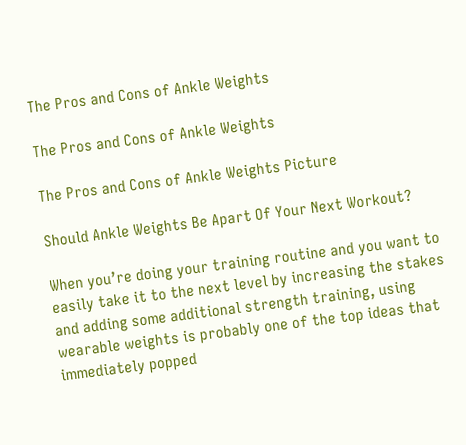The Pros and Cons of Ankle Weights

The Pros and Cons of Ankle Weights

The Pros and Cons of Ankle Weights Picture

Should Ankle Weights Be Apart Of Your Next Workout?

When you’re doing your training routine and you want to easily take it to the next level by increasing the stakes and adding some additional strength training, using wearable weights is probably one of the top ideas that immediately popped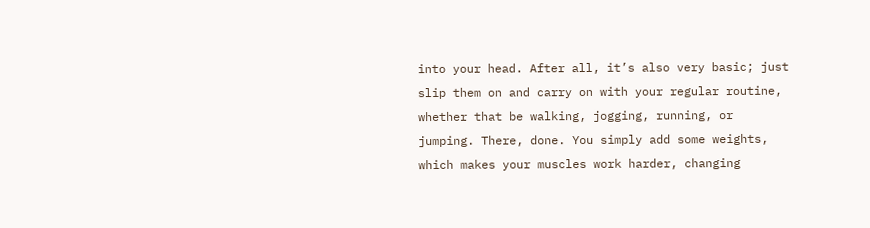into your head. After all, it’s also very basic; just slip them on and carry on with your regular routine, whether that be walking, jogging, running, or jumping. There, done. You simply add some weights, which makes your muscles work harder, changing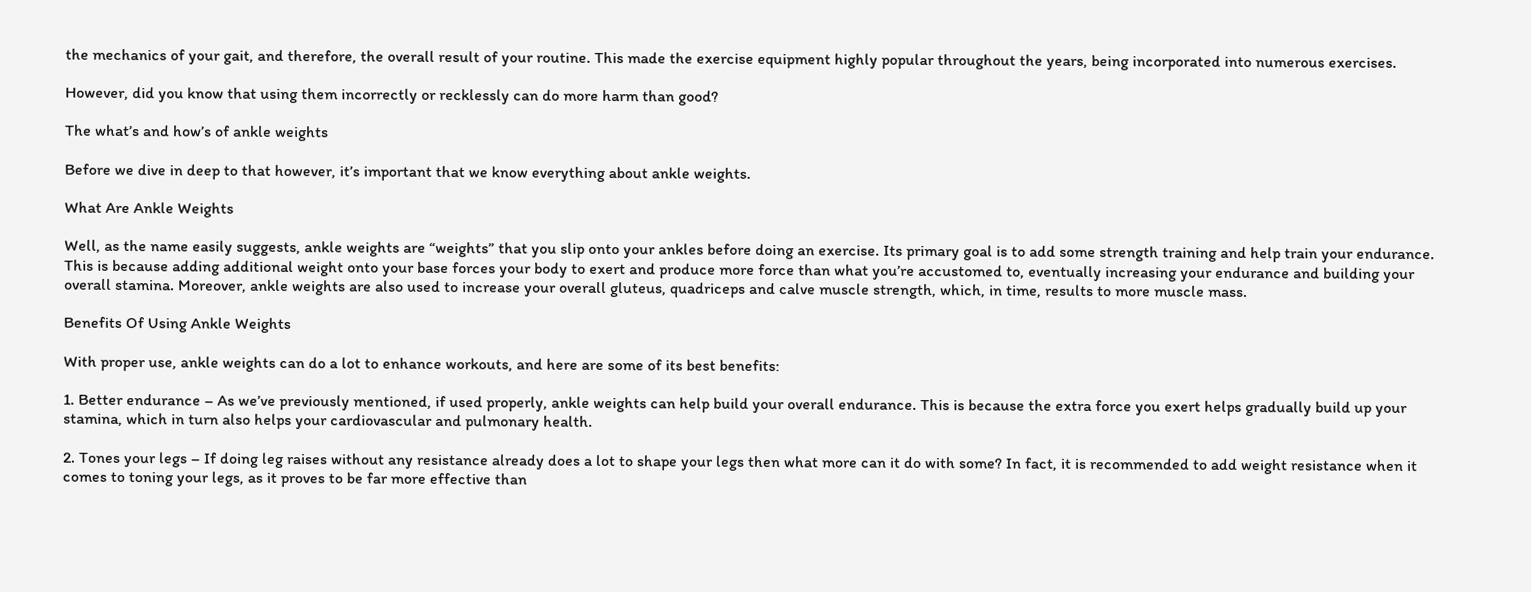the mechanics of your gait, and therefore, the overall result of your routine. This made the exercise equipment highly popular throughout the years, being incorporated into numerous exercises.

However, did you know that using them incorrectly or recklessly can do more harm than good?

The what’s and how’s of ankle weights

Before we dive in deep to that however, it’s important that we know everything about ankle weights.

What Are Ankle Weights

Well, as the name easily suggests, ankle weights are “weights” that you slip onto your ankles before doing an exercise. Its primary goal is to add some strength training and help train your endurance. This is because adding additional weight onto your base forces your body to exert and produce more force than what you’re accustomed to, eventually increasing your endurance and building your overall stamina. Moreover, ankle weights are also used to increase your overall gluteus, quadriceps and calve muscle strength, which, in time, results to more muscle mass.

Benefits Of Using Ankle Weights

With proper use, ankle weights can do a lot to enhance workouts, and here are some of its best benefits:

1. Better endurance – As we’ve previously mentioned, if used properly, ankle weights can help build your overall endurance. This is because the extra force you exert helps gradually build up your stamina, which in turn also helps your cardiovascular and pulmonary health.

2. Tones your legs – If doing leg raises without any resistance already does a lot to shape your legs then what more can it do with some? In fact, it is recommended to add weight resistance when it comes to toning your legs, as it proves to be far more effective than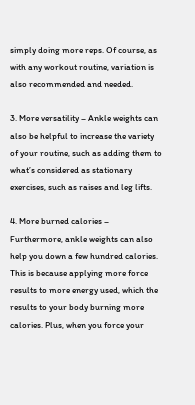simply doing more reps. Of course, as with any workout routine, variation is also recommended and needed.

3. More versatility – Ankle weights can also be helpful to increase the variety of your routine, such as adding them to what’s considered as stationary exercises, such as raises and leg lifts.

4. More burned calories – Furthermore, ankle weights can also help you down a few hundred calories. This is because applying more force results to more energy used, which the results to your body burning more calories. Plus, when you force your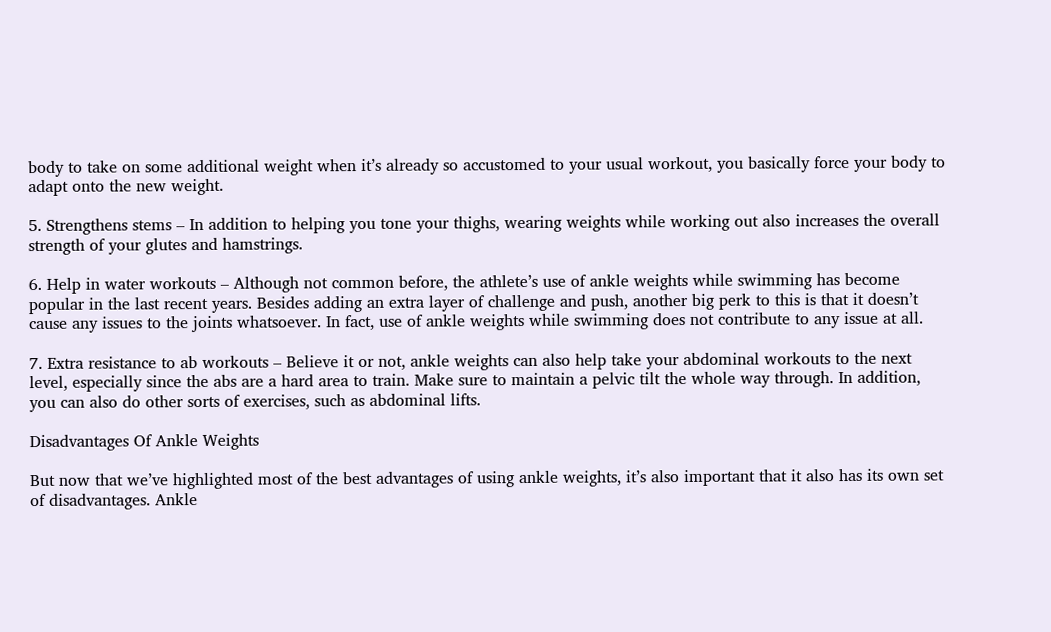body to take on some additional weight when it’s already so accustomed to your usual workout, you basically force your body to adapt onto the new weight.

5. Strengthens stems – In addition to helping you tone your thighs, wearing weights while working out also increases the overall strength of your glutes and hamstrings.

6. Help in water workouts – Although not common before, the athlete’s use of ankle weights while swimming has become popular in the last recent years. Besides adding an extra layer of challenge and push, another big perk to this is that it doesn’t cause any issues to the joints whatsoever. In fact, use of ankle weights while swimming does not contribute to any issue at all.

7. Extra resistance to ab workouts – Believe it or not, ankle weights can also help take your abdominal workouts to the next level, especially since the abs are a hard area to train. Make sure to maintain a pelvic tilt the whole way through. In addition, you can also do other sorts of exercises, such as abdominal lifts.

Disadvantages Of Ankle Weights

But now that we’ve highlighted most of the best advantages of using ankle weights, it’s also important that it also has its own set of disadvantages. Ankle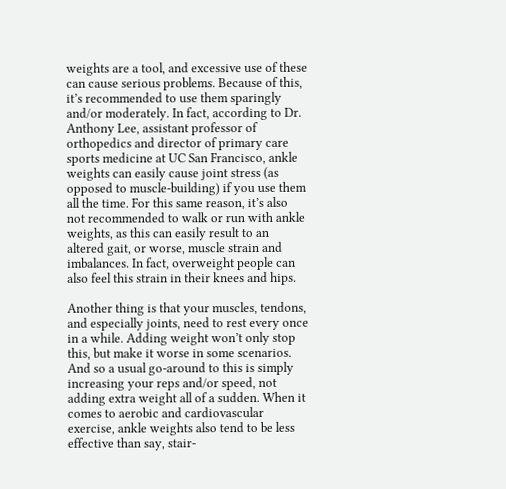weights are a tool, and excessive use of these can cause serious problems. Because of this, it’s recommended to use them sparingly and/or moderately. In fact, according to Dr. Anthony Lee, assistant professor of orthopedics and director of primary care sports medicine at UC San Francisco, ankle weights can easily cause joint stress (as opposed to muscle-building) if you use them all the time. For this same reason, it’s also not recommended to walk or run with ankle weights, as this can easily result to an altered gait, or worse, muscle strain and imbalances. In fact, overweight people can also feel this strain in their knees and hips.

Another thing is that your muscles, tendons, and especially joints, need to rest every once in a while. Adding weight won’t only stop this, but make it worse in some scenarios. And so a usual go-around to this is simply increasing your reps and/or speed, not adding extra weight all of a sudden. When it comes to aerobic and cardiovascular exercise, ankle weights also tend to be less effective than say, stair-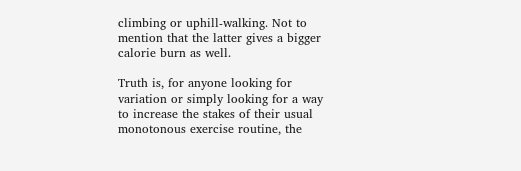climbing or uphill-walking. Not to mention that the latter gives a bigger calorie burn as well.

Truth is, for anyone looking for variation or simply looking for a way to increase the stakes of their usual monotonous exercise routine, the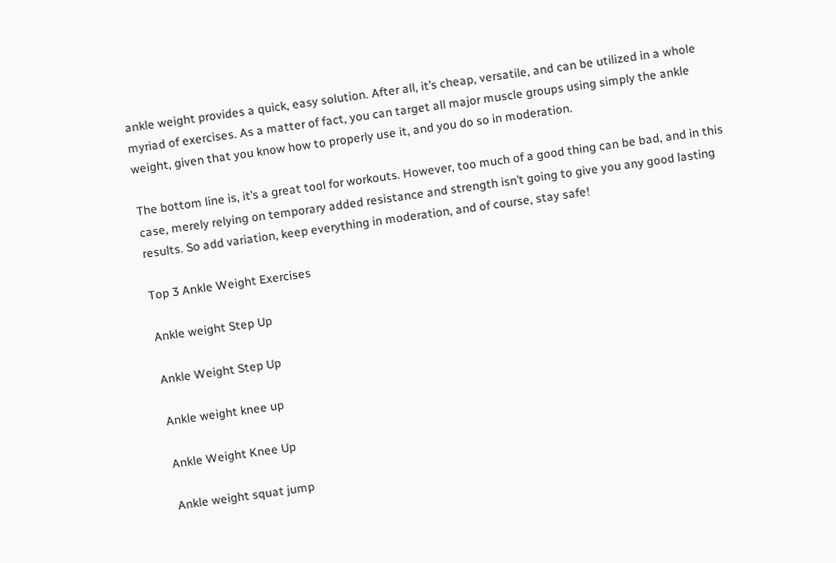ankle weight provides a quick, easy solution. After all, it’s cheap, versatile, and can be utilized in a whole myriad of exercises. As a matter of fact, you can target all major muscle groups using simply the ankle weight, given that you know how to properly use it, and you do so in moderation.

The bottom line is, it’s a great tool for workouts. However, too much of a good thing can be bad, and in this case, merely relying on temporary added resistance and strength isn’t going to give you any good lasting results. So add variation, keep everything in moderation, and of course, stay safe!

Top 3 Ankle Weight Exercises

Ankle weight Step Up

Ankle Weight Step Up

Ankle weight knee up

Ankle Weight Knee Up

Ankle weight squat jump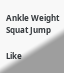Ankle Weight Squat Jump

Like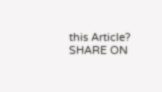this Article? SHARE ON